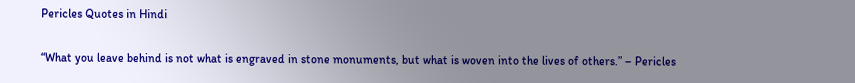Pericles Quotes in Hindi

“What you leave behind is not what is engraved in stone monuments, but what is woven into the lives of others.” – Pericles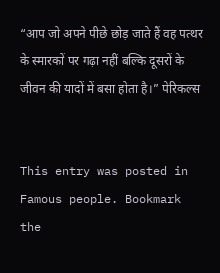“आप जो अपने पीछे छोड़ जाते हैं वह पत्थर के स्मारकों पर गढ़ा नहीं बल्कि दूसरों के जीवन की यादों में बसा होता है।” पेरिकल्स


This entry was posted in Famous people. Bookmark the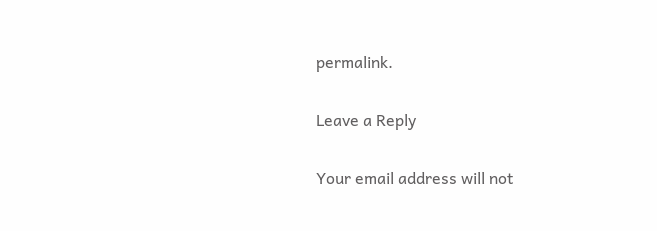permalink.

Leave a Reply

Your email address will not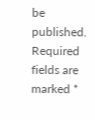be published. Required fields are marked *